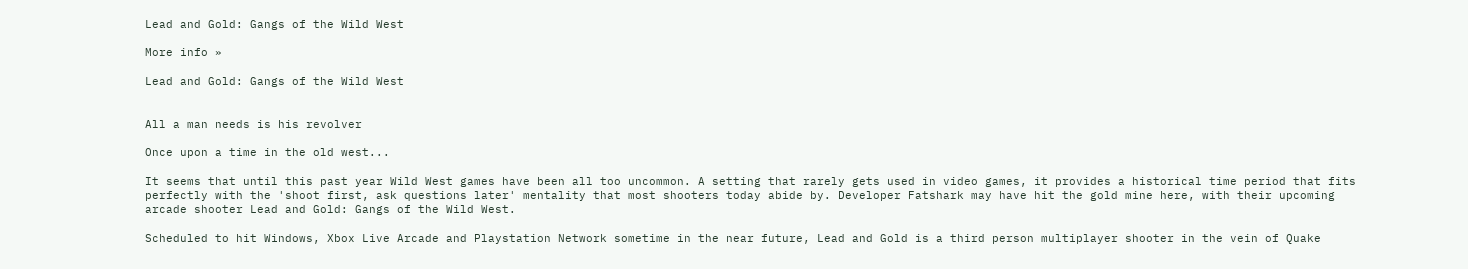Lead and Gold: Gangs of the Wild West

More info »

Lead and Gold: Gangs of the Wild West


All a man needs is his revolver

Once upon a time in the old west...

It seems that until this past year Wild West games have been all too uncommon. A setting that rarely gets used in video games, it provides a historical time period that fits perfectly with the 'shoot first, ask questions later' mentality that most shooters today abide by. Developer Fatshark may have hit the gold mine here, with their upcoming arcade shooter Lead and Gold: Gangs of the Wild West.

Scheduled to hit Windows, Xbox Live Arcade and Playstation Network sometime in the near future, Lead and Gold is a third person multiplayer shooter in the vein of Quake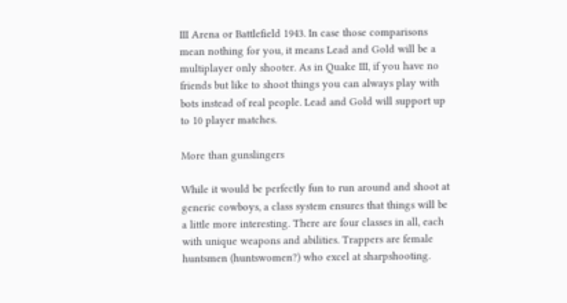III Arena or Battlefield 1943. In case those comparisons mean nothing for you, it means Lead and Gold will be a multiplayer only shooter. As in Quake III, if you have no friends but like to shoot things you can always play with bots instead of real people. Lead and Gold will support up to 10 player matches.

More than gunslingers

While it would be perfectly fun to run around and shoot at generic cowboys, a class system ensures that things will be a little more interesting. There are four classes in all, each with unique weapons and abilities. Trappers are female huntsmen (huntswomen?) who excel at sharpshooting.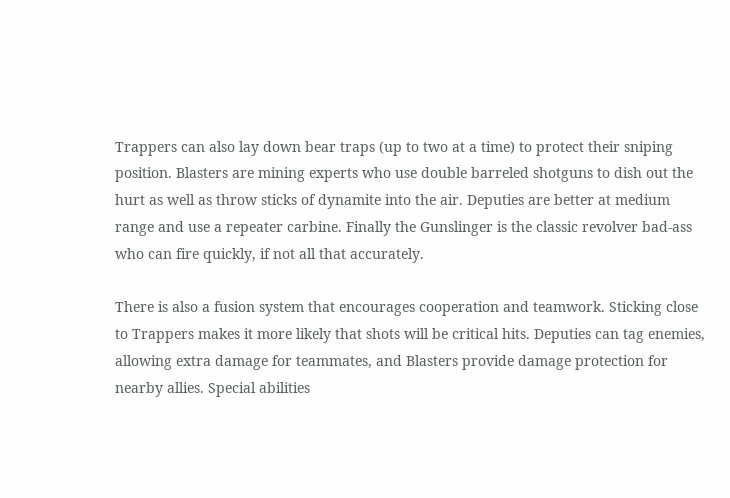Trappers can also lay down bear traps (up to two at a time) to protect their sniping position. Blasters are mining experts who use double barreled shotguns to dish out the hurt as well as throw sticks of dynamite into the air. Deputies are better at medium range and use a repeater carbine. Finally the Gunslinger is the classic revolver bad-ass who can fire quickly, if not all that accurately.

There is also a fusion system that encourages cooperation and teamwork. Sticking close to Trappers makes it more likely that shots will be critical hits. Deputies can tag enemies, allowing extra damage for teammates, and Blasters provide damage protection for nearby allies. Special abilities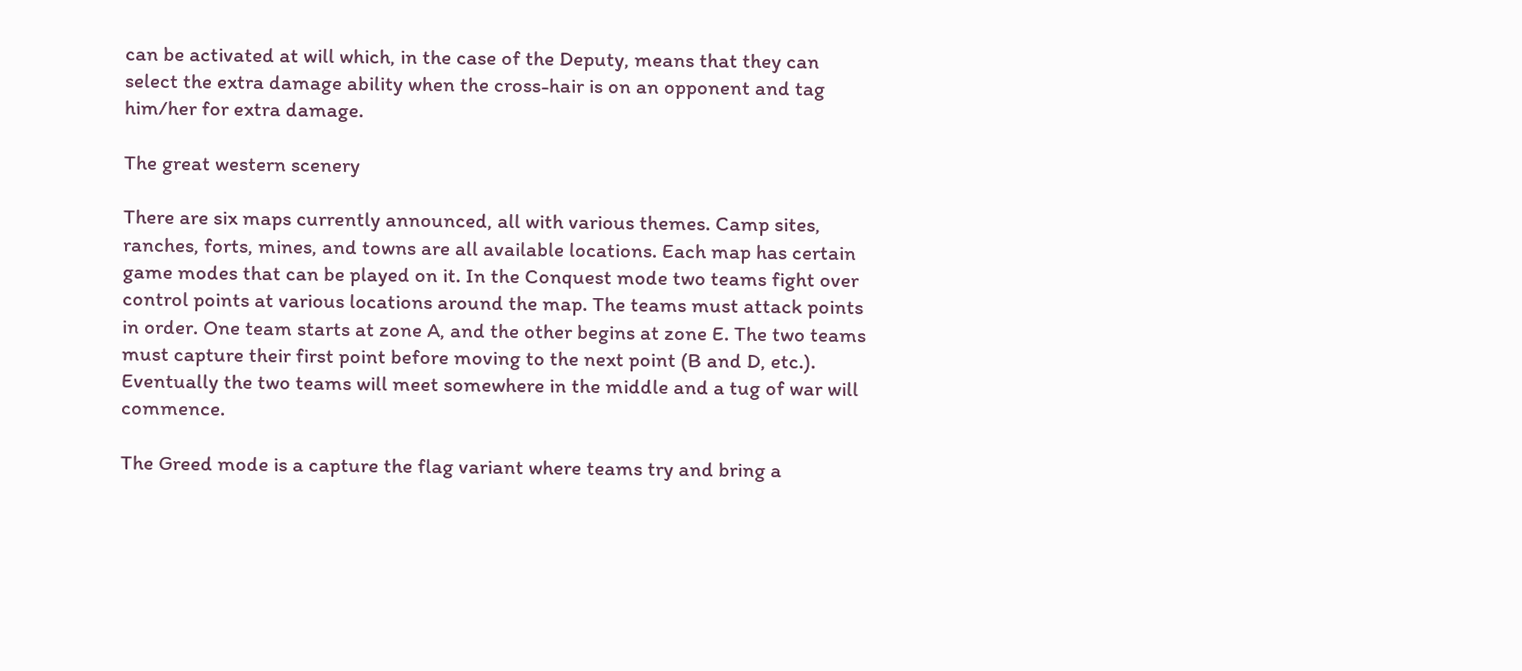can be activated at will which, in the case of the Deputy, means that they can select the extra damage ability when the cross-hair is on an opponent and tag him/her for extra damage.

The great western scenery

There are six maps currently announced, all with various themes. Camp sites, ranches, forts, mines, and towns are all available locations. Each map has certain game modes that can be played on it. In the Conquest mode two teams fight over control points at various locations around the map. The teams must attack points in order. One team starts at zone A, and the other begins at zone E. The two teams must capture their first point before moving to the next point (B and D, etc.). Eventually the two teams will meet somewhere in the middle and a tug of war will commence.

The Greed mode is a capture the flag variant where teams try and bring a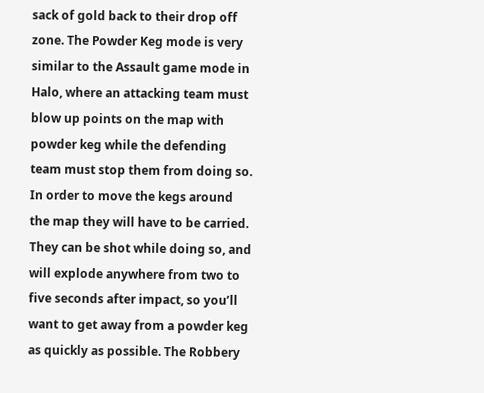sack of gold back to their drop off zone. The Powder Keg mode is very similar to the Assault game mode in Halo, where an attacking team must blow up points on the map with powder keg while the defending team must stop them from doing so. In order to move the kegs around the map they will have to be carried. They can be shot while doing so, and will explode anywhere from two to five seconds after impact, so you’ll want to get away from a powder keg as quickly as possible. The Robbery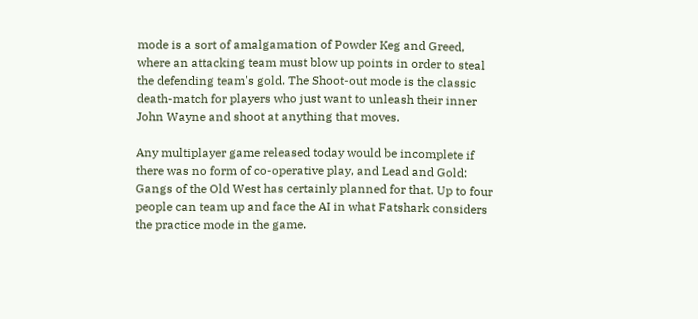mode is a sort of amalgamation of Powder Keg and Greed, where an attacking team must blow up points in order to steal the defending team's gold. The Shoot-out mode is the classic death-match for players who just want to unleash their inner John Wayne and shoot at anything that moves.

Any multiplayer game released today would be incomplete if there was no form of co-operative play, and Lead and Gold: Gangs of the Old West has certainly planned for that. Up to four people can team up and face the AI in what Fatshark considers the practice mode in the game.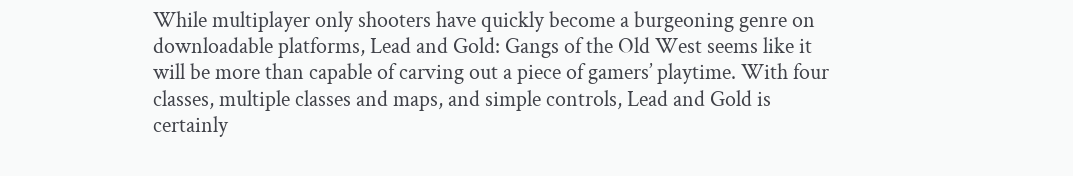While multiplayer only shooters have quickly become a burgeoning genre on downloadable platforms, Lead and Gold: Gangs of the Old West seems like it will be more than capable of carving out a piece of gamers’ playtime. With four classes, multiple classes and maps, and simple controls, Lead and Gold is certainly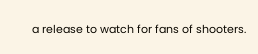a release to watch for fans of shooters.